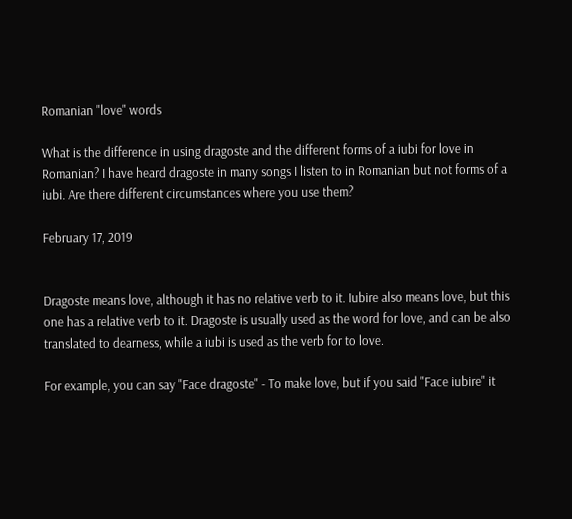Romanian "love" words

What is the difference in using dragoste and the different forms of a iubi for love in Romanian? I have heard dragoste in many songs I listen to in Romanian but not forms of a iubi. Are there different circumstances where you use them?

February 17, 2019


Dragoste means love, although it has no relative verb to it. Iubire also means love, but this one has a relative verb to it. Dragoste is usually used as the word for love, and can be also translated to dearness, while a iubi is used as the verb for to love.

For example, you can say "Face dragoste" - To make love, but if you said "Face iubire" it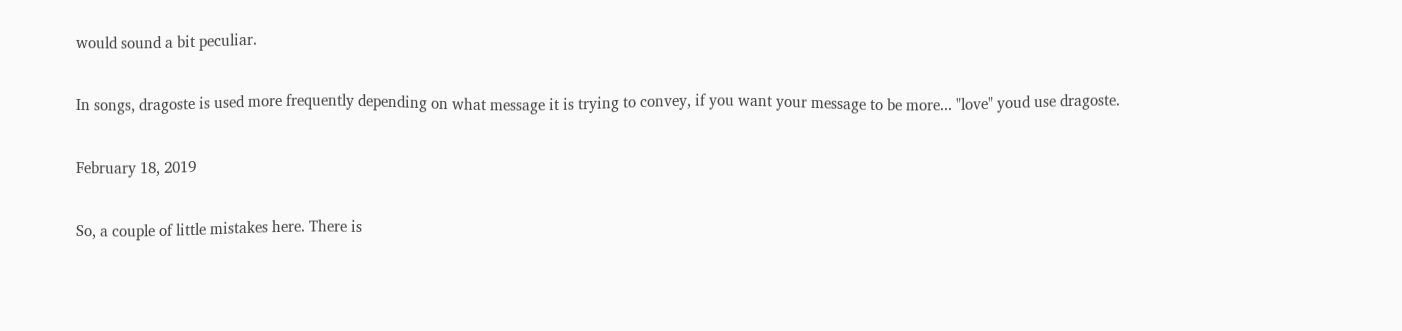would sound a bit peculiar.

In songs, dragoste is used more frequently depending on what message it is trying to convey, if you want your message to be more... "love" youd use dragoste.

February 18, 2019

So, a couple of little mistakes here. There is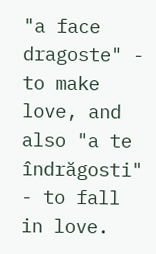"a face dragoste" - to make love, and also "a te îndrăgosti" - to fall in love.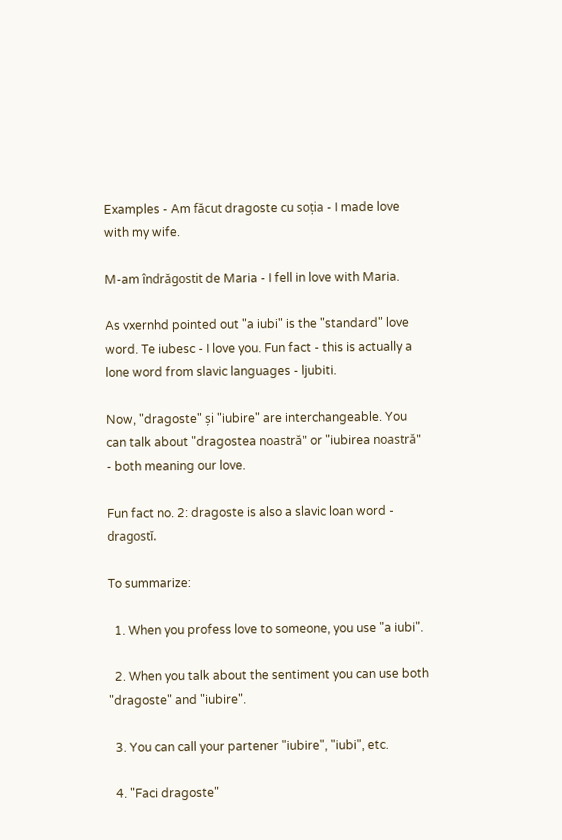Examples - Am făcut dragoste cu soția - I made love with my wife.

M-am îndrăgostit de Maria - I fell in love with Maria.

As vxernhd pointed out "a iubi" is the "standard" love word. Te iubesc - I love you. Fun fact - this is actually a lone word from slavic languages - ljubiti.

Now, "dragoste" și "iubire" are interchangeable. You can talk about "dragostea noastră" or "iubirea noastră" - both meaning our love.

Fun fact no. 2: dragoste is also a slavic loan word - dragostĭ.

To summarize:

  1. When you profess love to someone, you use "a iubi".

  2. When you talk about the sentiment you can use both "dragoste" and "iubire".

  3. You can call your partener "iubire", "iubi", etc.

  4. "Faci dragoste"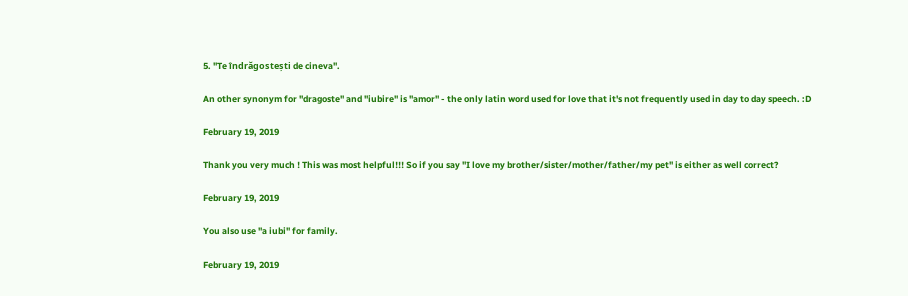5. "Te îndrăgostești de cineva".

An other synonym for "dragoste" and "iubire" is "amor" - the only latin word used for love that it's not frequently used in day to day speech. :D

February 19, 2019

Thank you very much ! This was most helpful!!! So if you say "I love my brother/sister/mother/father/my pet" is either as well correct?

February 19, 2019

You also use "a iubi" for family.

February 19, 2019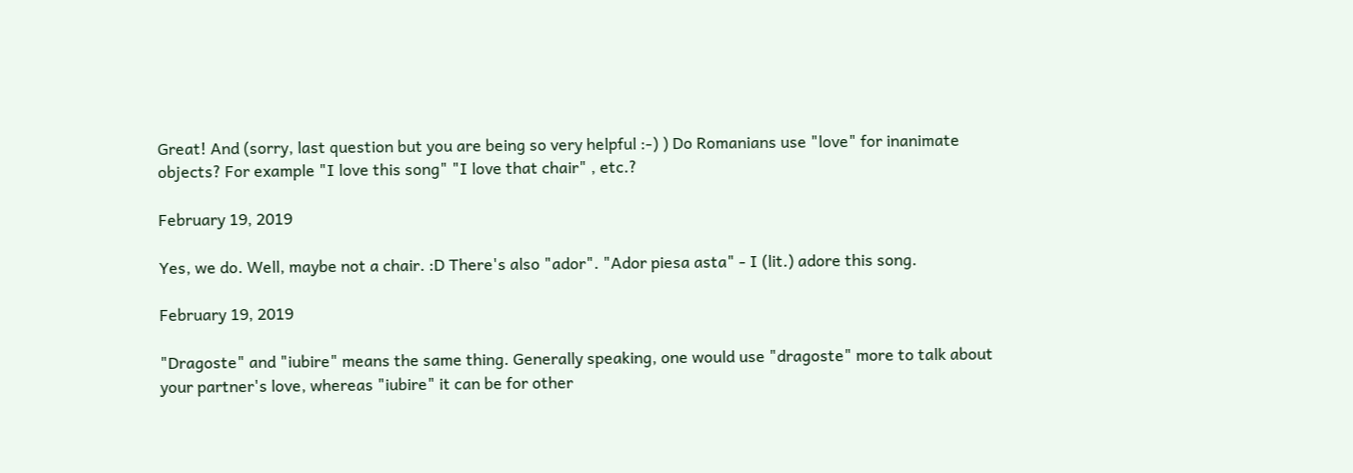Great! And (sorry, last question but you are being so very helpful :-) ) Do Romanians use "love" for inanimate objects? For example "I love this song" "I love that chair" , etc.?

February 19, 2019

Yes, we do. Well, maybe not a chair. :D There's also "ador". "Ador piesa asta" - I (lit.) adore this song.

February 19, 2019

"Dragoste" and "iubire" means the same thing. Generally speaking, one would use "dragoste" more to talk about your partner's love, whereas "iubire" it can be for other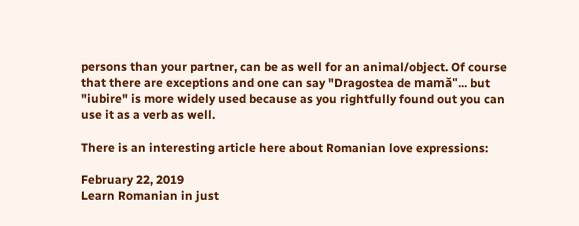persons than your partner, can be as well for an animal/object. Of course that there are exceptions and one can say "Dragostea de mamă"... but "iubire" is more widely used because as you rightfully found out you can use it as a verb as well.

There is an interesting article here about Romanian love expressions:

February 22, 2019
Learn Romanian in just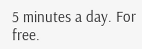5 minutes a day. For free.